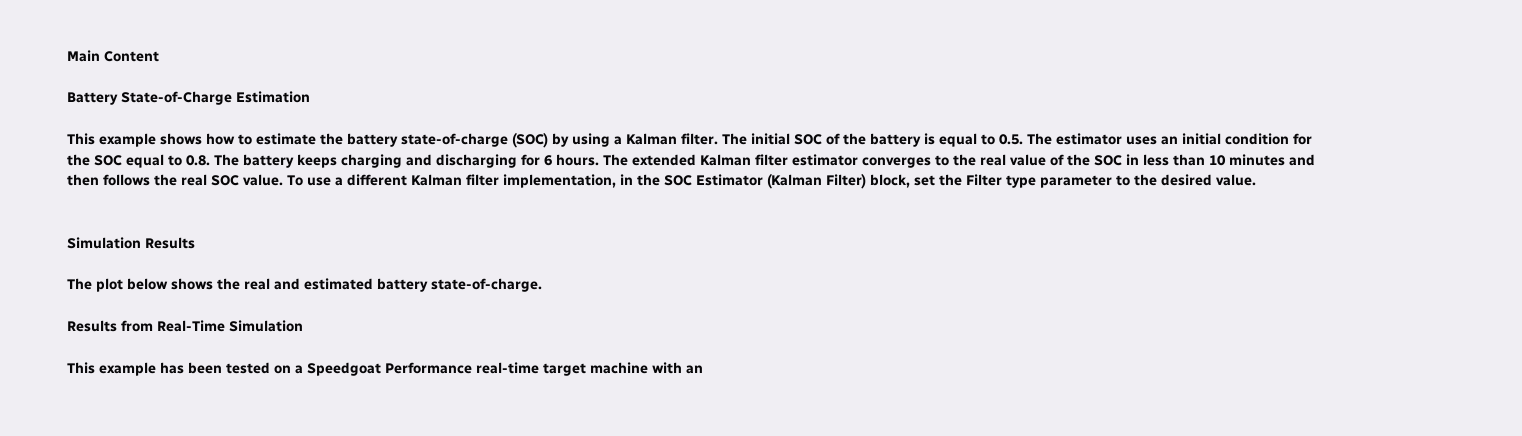Main Content

Battery State-of-Charge Estimation

This example shows how to estimate the battery state-of-charge (SOC) by using a Kalman filter. The initial SOC of the battery is equal to 0.5. The estimator uses an initial condition for the SOC equal to 0.8. The battery keeps charging and discharging for 6 hours. The extended Kalman filter estimator converges to the real value of the SOC in less than 10 minutes and then follows the real SOC value. To use a different Kalman filter implementation, in the SOC Estimator (Kalman Filter) block, set the Filter type parameter to the desired value.


Simulation Results

The plot below shows the real and estimated battery state-of-charge.

Results from Real-Time Simulation

This example has been tested on a Speedgoat Performance real-time target machine with an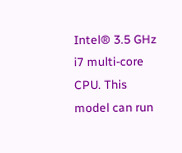Intel® 3.5 GHz i7 multi-core CPU. This model can run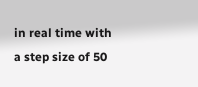in real time with a step size of 50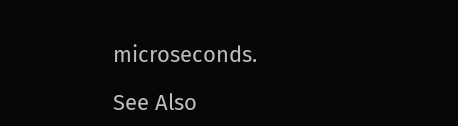microseconds.

See Also